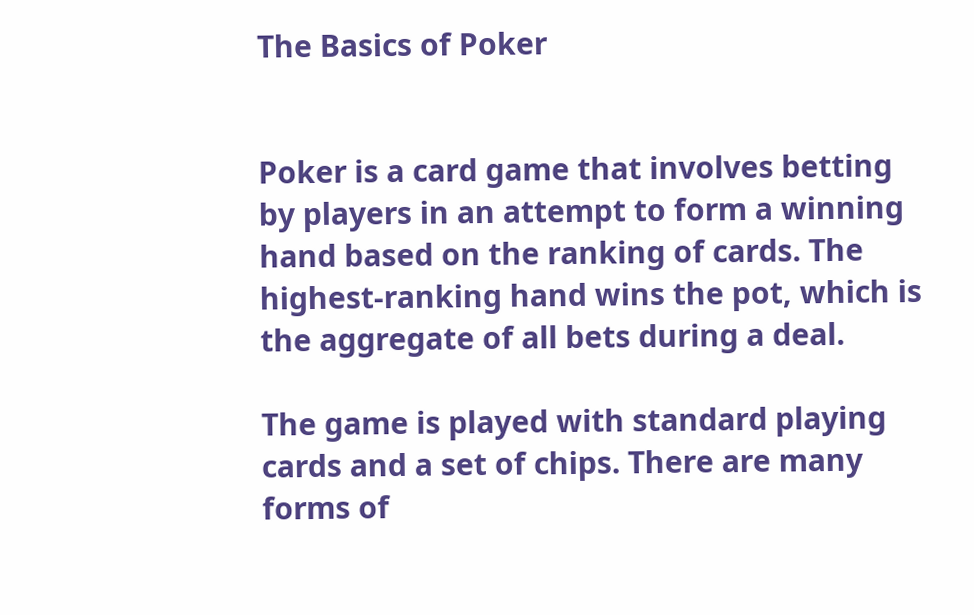The Basics of Poker


Poker is a card game that involves betting by players in an attempt to form a winning hand based on the ranking of cards. The highest-ranking hand wins the pot, which is the aggregate of all bets during a deal.

The game is played with standard playing cards and a set of chips. There are many forms of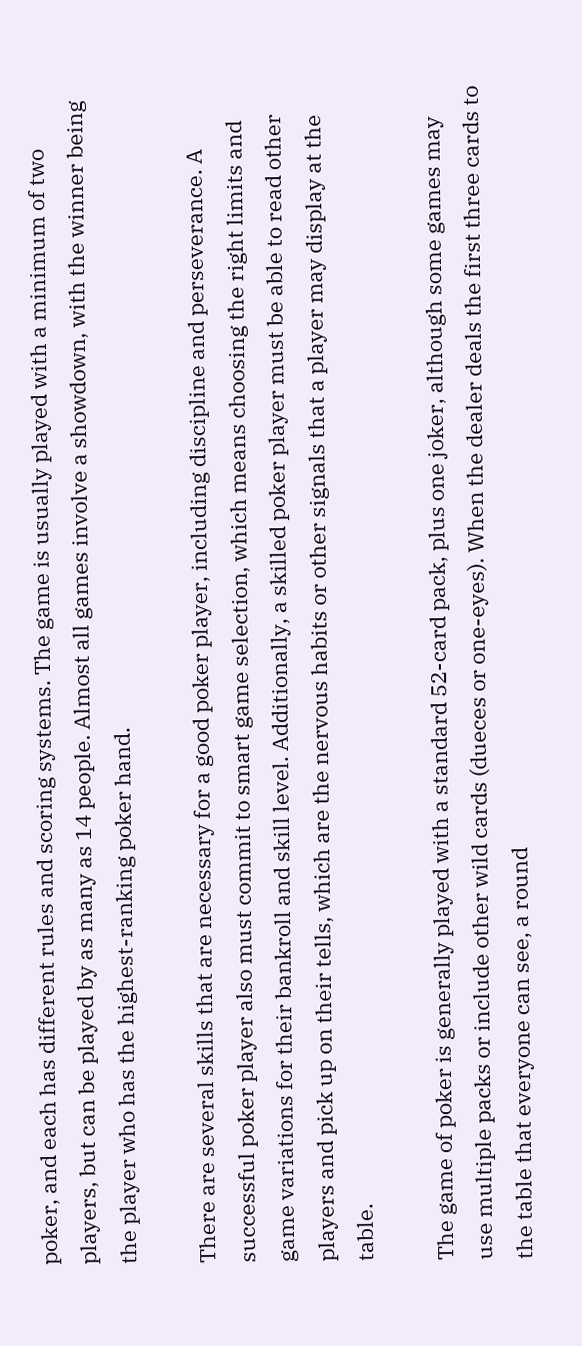poker, and each has different rules and scoring systems. The game is usually played with a minimum of two players, but can be played by as many as 14 people. Almost all games involve a showdown, with the winner being the player who has the highest-ranking poker hand.

There are several skills that are necessary for a good poker player, including discipline and perseverance. A successful poker player also must commit to smart game selection, which means choosing the right limits and game variations for their bankroll and skill level. Additionally, a skilled poker player must be able to read other players and pick up on their tells, which are the nervous habits or other signals that a player may display at the table.

The game of poker is generally played with a standard 52-card pack, plus one joker, although some games may use multiple packs or include other wild cards (dueces or one-eyes). When the dealer deals the first three cards to the table that everyone can see, a round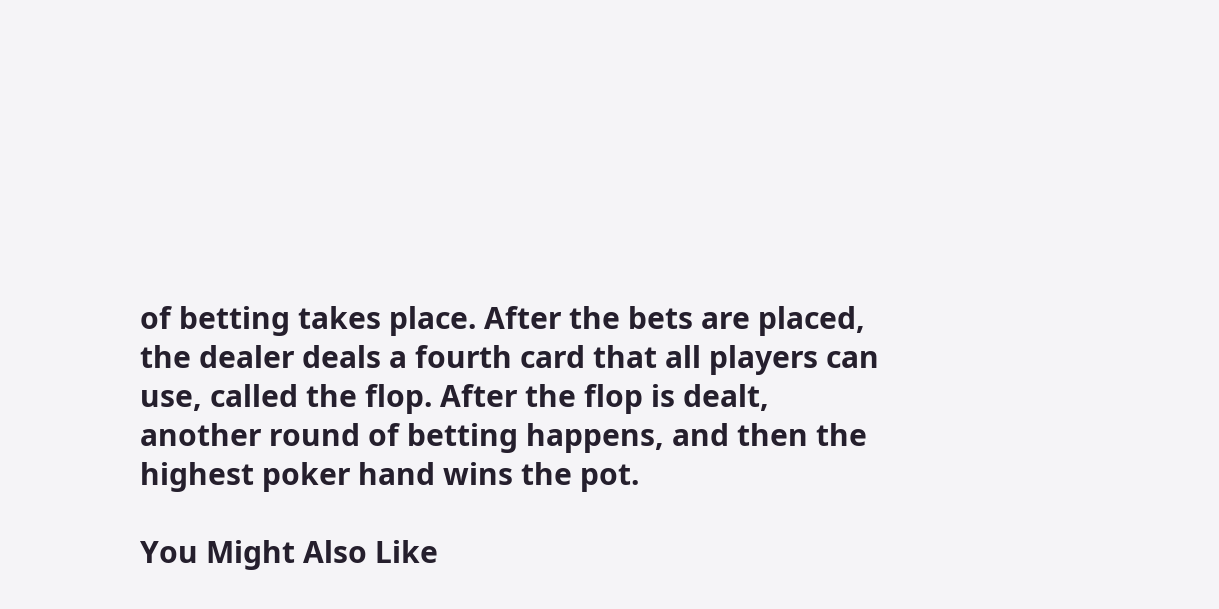of betting takes place. After the bets are placed, the dealer deals a fourth card that all players can use, called the flop. After the flop is dealt, another round of betting happens, and then the highest poker hand wins the pot.

You Might Also Like